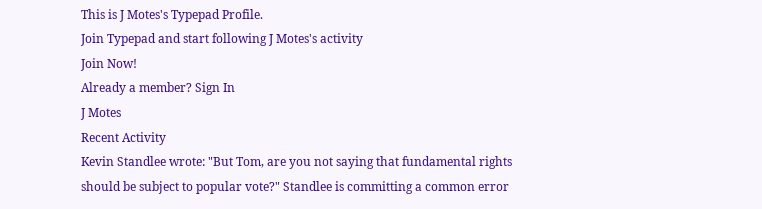This is J Motes's Typepad Profile.
Join Typepad and start following J Motes's activity
Join Now!
Already a member? Sign In
J Motes
Recent Activity
Kevin Standlee wrote: "But Tom, are you not saying that fundamental rights should be subject to popular vote?" Standlee is committing a common error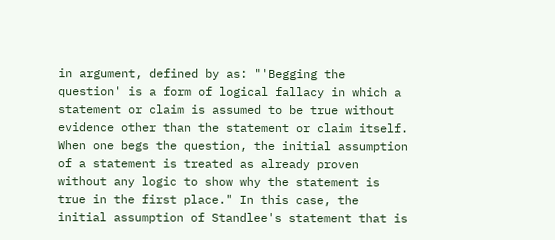in argument, defined by as: "'Begging the question' is a form of logical fallacy in which a statement or claim is assumed to be true without evidence other than the statement or claim itself. When one begs the question, the initial assumption of a statement is treated as already proven without any logic to show why the statement is true in the first place." In this case, the initial assumption of Standlee's statement that is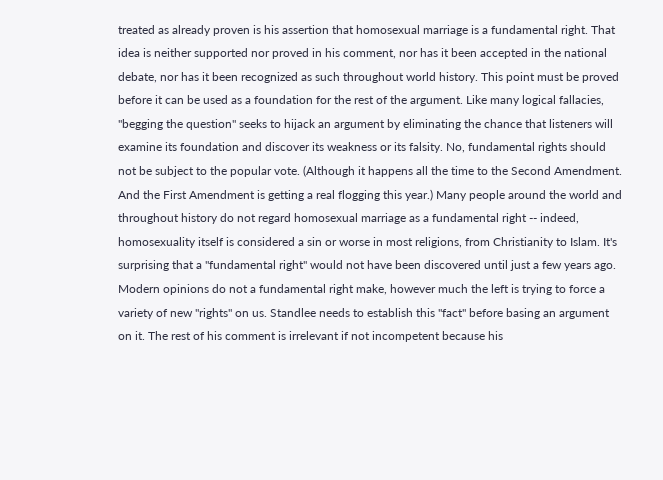treated as already proven is his assertion that homosexual marriage is a fundamental right. That idea is neither supported nor proved in his comment, nor has it been accepted in the national debate, nor has it been recognized as such throughout world history. This point must be proved before it can be used as a foundation for the rest of the argument. Like many logical fallacies, "begging the question" seeks to hijack an argument by eliminating the chance that listeners will examine its foundation and discover its weakness or its falsity. No, fundamental rights should not be subject to the popular vote. (Although it happens all the time to the Second Amendment. And the First Amendment is getting a real flogging this year.) Many people around the world and throughout history do not regard homosexual marriage as a fundamental right -- indeed, homosexuality itself is considered a sin or worse in most religions, from Christianity to Islam. It's surprising that a "fundamental right" would not have been discovered until just a few years ago. Modern opinions do not a fundamental right make, however much the left is trying to force a variety of new "rights" on us. Standlee needs to establish this "fact" before basing an argument on it. The rest of his comment is irrelevant if not incompetent because his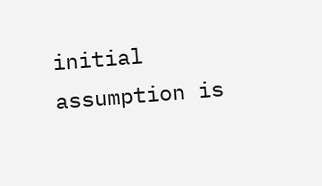initial assumption is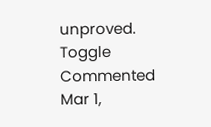unproved.
Toggle Commented Mar 1,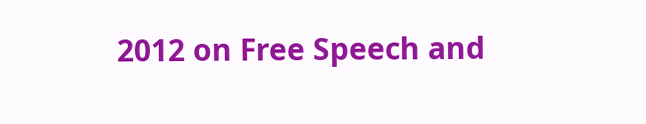2012 on Free Speech and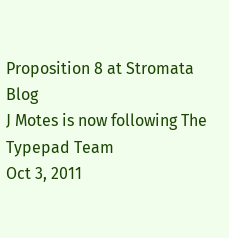Proposition 8 at Stromata Blog
J Motes is now following The Typepad Team
Oct 3, 2011